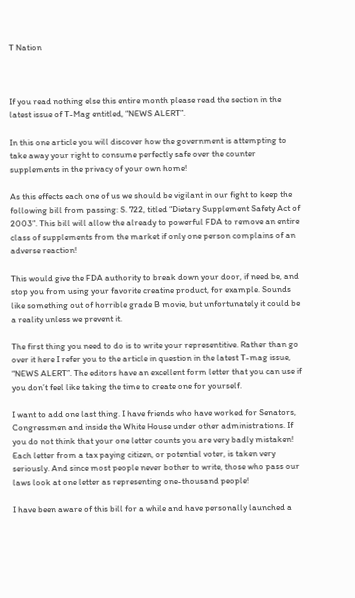T Nation



If you read nothing else this entire month please read the section in the latest issue of T-Mag entitled, “NEWS ALERT”.

In this one article you will discover how the government is attempting to take away your right to consume perfectly safe over the counter supplements in the privacy of your own home!

As this effects each one of us we should be vigilant in our fight to keep the following bill from passing: S. 722, titled “Dietary Supplement Safety Act of 2003”. This bill will allow the already to powerful FDA to remove an entire class of supplements from the market if only one person complains of an adverse reaction!

This would give the FDA authority to break down your door, if need be, and stop you from using your favorite creatine product, for example. Sounds like something out of horrible grade B movie, but unfortunately it could be a reality unless we prevent it.

The first thing you need to do is to write your representitive. Rather than go over it here I refer you to the article in question in the latest T-mag issue, “NEWS ALERT”. The editors have an excellent form letter that you can use if you don’t feel like taking the time to create one for yourself.

I want to add one last thing. I have friends who have worked for Senators, Congressmen and inside the White House under other administrations. If you do not think that your one letter counts you are very badly mistaken! Each letter from a tax paying citizen, or potential voter, is taken very seriously. And since most people never bother to write, those who pass our laws look at one letter as representing one-thousand people!

I have been aware of this bill for a while and have personally launched a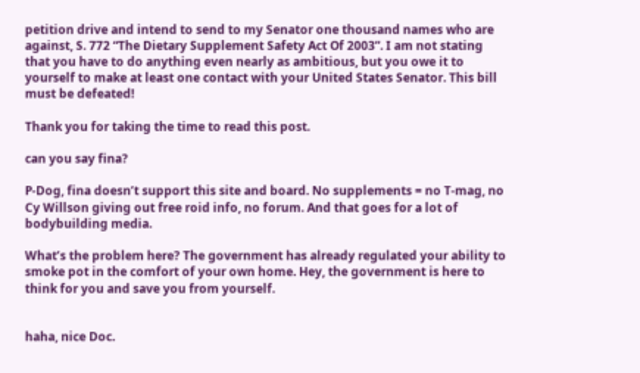petition drive and intend to send to my Senator one thousand names who are against, S. 772 “The Dietary Supplement Safety Act Of 2003”. I am not stating that you have to do anything even nearly as ambitious, but you owe it to yourself to make at least one contact with your United States Senator. This bill must be defeated!

Thank you for taking the time to read this post.

can you say fina?

P-Dog, fina doesn’t support this site and board. No supplements = no T-mag, no Cy Willson giving out free roid info, no forum. And that goes for a lot of bodybuilding media.

What’s the problem here? The government has already regulated your ability to smoke pot in the comfort of your own home. Hey, the government is here to think for you and save you from yourself.


haha, nice Doc.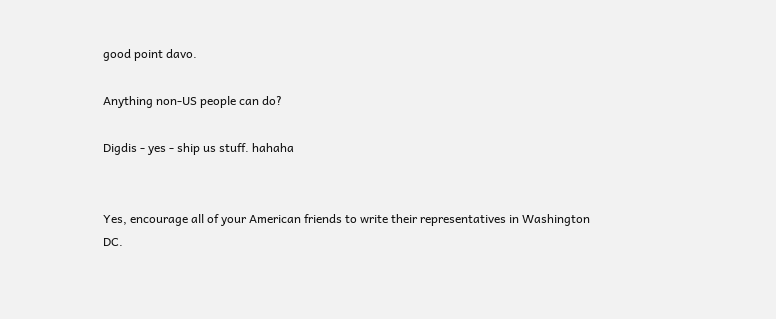good point davo.

Anything non-US people can do?

Digdis - yes - ship us stuff. hahaha


Yes, encourage all of your American friends to write their representatives in Washington DC.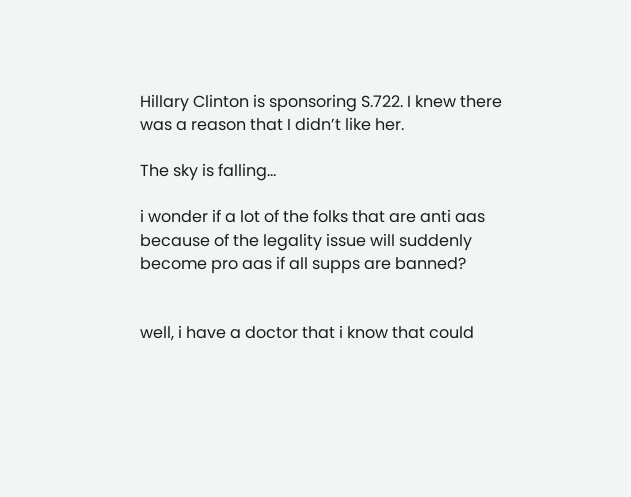Hillary Clinton is sponsoring S.722. I knew there was a reason that I didn’t like her.

The sky is falling…

i wonder if a lot of the folks that are anti aas because of the legality issue will suddenly become pro aas if all supps are banned?


well, i have a doctor that i know that could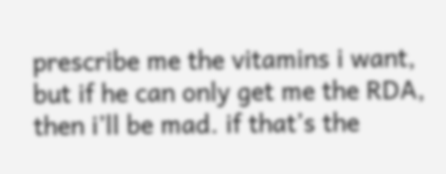prescribe me the vitamins i want, but if he can only get me the RDA, then i’ll be mad. if that’s the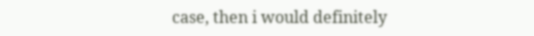case, then i would definitely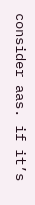consider aas. if it’s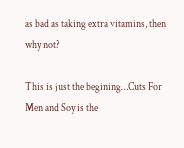as bad as taking extra vitamins, then why not?

This is just the begining…Cuts For Men and Soy is the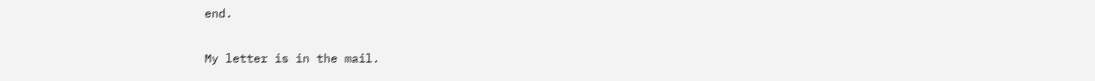end.

My letter is in the mail.